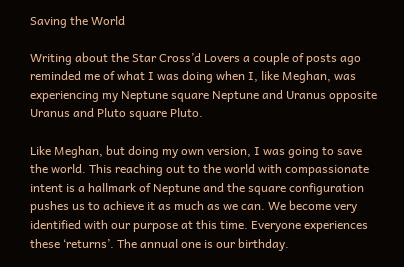Saving the World

Writing about the Star Cross’d Lovers a couple of posts ago reminded me of what I was doing when I, like Meghan, was experiencing my Neptune square Neptune and Uranus opposite Uranus and Pluto square Pluto.

Like Meghan, but doing my own version, I was going to save the world. This reaching out to the world with compassionate intent is a hallmark of Neptune and the square configuration pushes us to achieve it as much as we can. We become very identified with our purpose at this time. Everyone experiences these ‘returns’. The annual one is our birthday.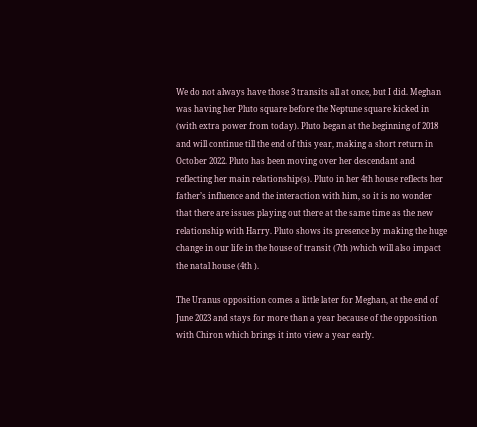We do not always have those 3 transits all at once, but I did. Meghan was having her Pluto square before the Neptune square kicked in (with extra power from today). Pluto began at the beginning of 2018 and will continue till the end of this year, making a short return in October 2022. Pluto has been moving over her descendant and reflecting her main relationship(s). Pluto in her 4th house reflects her father’s influence and the interaction with him, so it is no wonder that there are issues playing out there at the same time as the new relationship with Harry. Pluto shows its presence by making the huge change in our life in the house of transit (7th )which will also impact the natal house (4th ).

The Uranus opposition comes a little later for Meghan, at the end of June 2023 and stays for more than a year because of the opposition with Chiron which brings it into view a year early.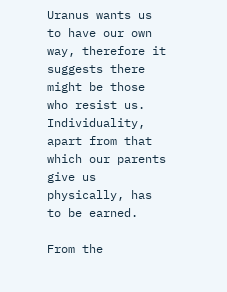Uranus wants us to have our own way, therefore it suggests there might be those who resist us. Individuality, apart from that which our parents give us physically, has to be earned.

From the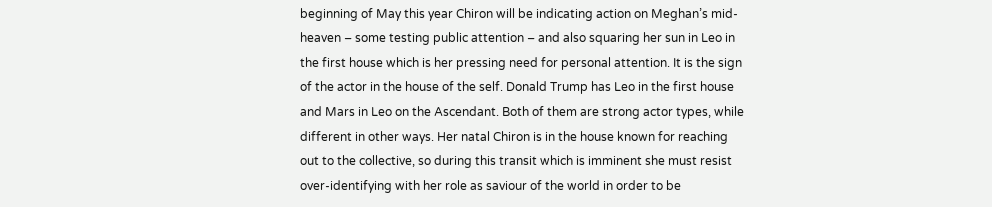beginning of May this year Chiron will be indicating action on Meghan’s mid-heaven – some testing public attention – and also squaring her sun in Leo in the first house which is her pressing need for personal attention. It is the sign of the actor in the house of the self. Donald Trump has Leo in the first house and Mars in Leo on the Ascendant. Both of them are strong actor types, while different in other ways. Her natal Chiron is in the house known for reaching out to the collective, so during this transit which is imminent she must resist over-identifying with her role as saviour of the world in order to be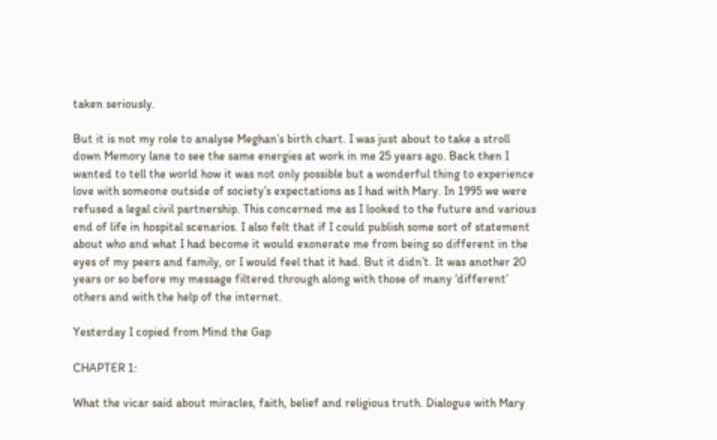taken seriously.

But it is not my role to analyse Meghan’s birth chart. I was just about to take a stroll down Memory lane to see the same energies at work in me 25 years ago. Back then I wanted to tell the world how it was not only possible but a wonderful thing to experience love with someone outside of society’s expectations as I had with Mary. In 1995 we were refused a legal civil partnership. This concerned me as I looked to the future and various end of life in hospital scenarios. I also felt that if I could publish some sort of statement about who and what I had become it would exonerate me from being so different in the eyes of my peers and family, or I would feel that it had. But it didn’t. It was another 20 years or so before my message filtered through along with those of many ‘different’ others and with the help of the internet.

Yesterday I copied from Mind the Gap

CHAPTER 1:

What the vicar said about miracles, faith, belief and religious truth. Dialogue with Mary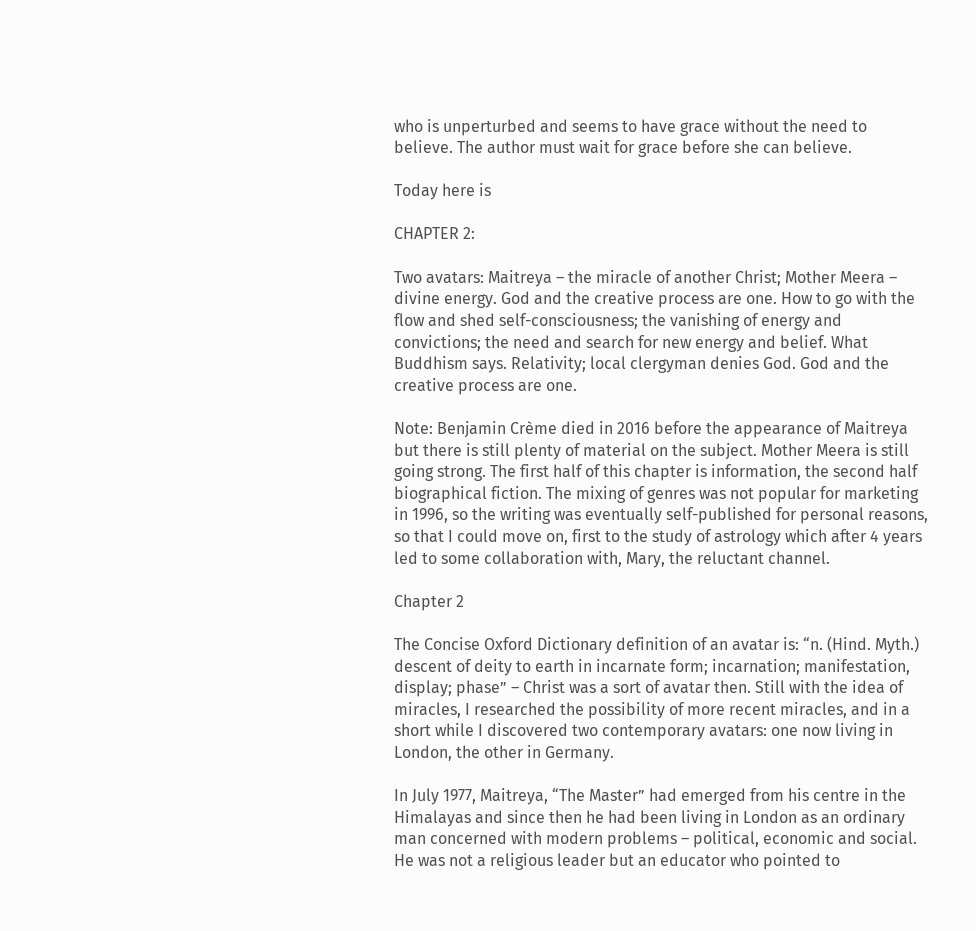who is unperturbed and seems to have grace without the need to believe. The author must wait for grace before she can believe.

Today here is

CHAPTER 2:

Two avatars: Maitreya – the miracle of another Christ; Mother Meera – divine energy. God and the creative process are one. How to go with the flow and shed self-consciousness; the vanishing of energy and convictions; the need and search for new energy and belief. What Buddhism says. Relativity; local clergyman denies God. God and the creative process are one.

Note: Benjamin Crème died in 2016 before the appearance of Maitreya but there is still plenty of material on the subject. Mother Meera is still going strong. The first half of this chapter is information, the second half biographical fiction. The mixing of genres was not popular for marketing in 1996, so the writing was eventually self-published for personal reasons, so that I could move on, first to the study of astrology which after 4 years led to some collaboration with, Mary, the reluctant channel.

Chapter 2

The Concise Oxford Dictionary definition of an avatar is: “n. (Hind. Myth.) descent of deity to earth in incarnate form; incarnation; manifestation, display; phase” – Christ was a sort of avatar then. Still with the idea of miracles, I researched the possibility of more recent miracles, and in a short while I discovered two contemporary avatars: one now living in London, the other in Germany.

In July 1977, Maitreya, “The Master” had emerged from his centre in the Himalayas and since then he had been living in London as an ordinary man concerned with modern problems – political, economic and social. He was not a religious leader but an educator who pointed to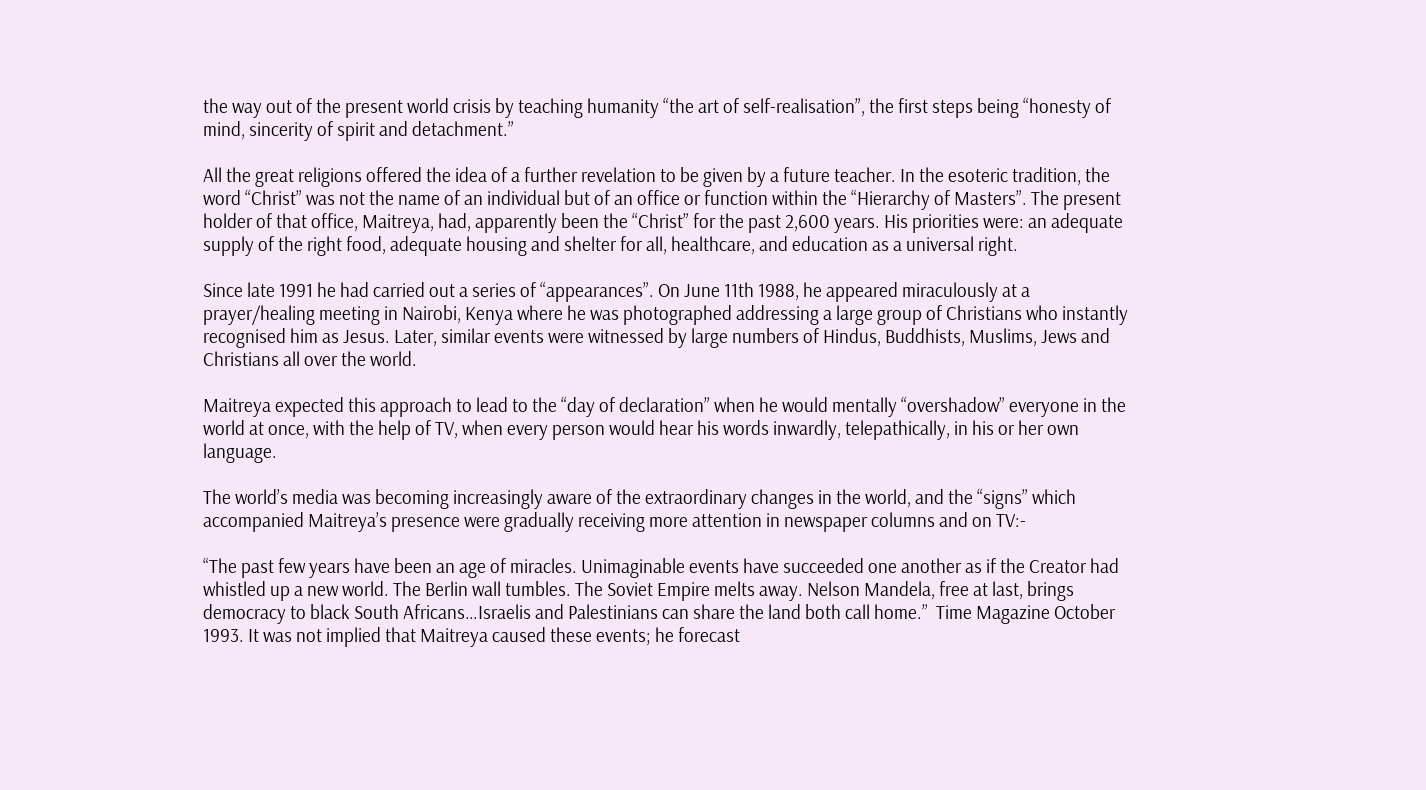the way out of the present world crisis by teaching humanity “the art of self-realisation”, the first steps being “honesty of mind, sincerity of spirit and detachment.”

All the great religions offered the idea of a further revelation to be given by a future teacher. In the esoteric tradition, the word “Christ” was not the name of an individual but of an office or function within the “Hierarchy of Masters”. The present holder of that office, Maitreya, had, apparently been the “Christ” for the past 2,600 years. His priorities were: an adequate supply of the right food, adequate housing and shelter for all, healthcare, and education as a universal right.

Since late 1991 he had carried out a series of “appearances”. On June 11th 1988, he appeared miraculously at a prayer/healing meeting in Nairobi, Kenya where he was photographed addressing a large group of Christians who instantly recognised him as Jesus. Later, similar events were witnessed by large numbers of Hindus, Buddhists, Muslims, Jews and Christians all over the world.

Maitreya expected this approach to lead to the “day of declaration” when he would mentally “overshadow” everyone in the world at once, with the help of TV, when every person would hear his words inwardly, telepathically, in his or her own language.

The world’s media was becoming increasingly aware of the extraordinary changes in the world, and the “signs” which accompanied Maitreya’s presence were gradually receiving more attention in newspaper columns and on TV:-

“The past few years have been an age of miracles. Unimaginable events have succeeded one another as if the Creator had whistled up a new world. The Berlin wall tumbles. The Soviet Empire melts away. Nelson Mandela, free at last, brings democracy to black South Africans…Israelis and Palestinians can share the land both call home.”  Time Magazine October 1993. It was not implied that Maitreya caused these events; he forecast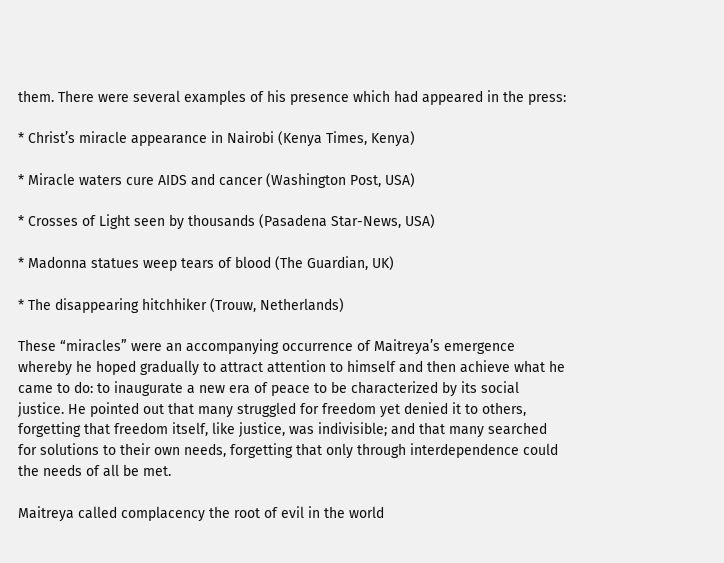them. There were several examples of his presence which had appeared in the press:

* Christ’s miracle appearance in Nairobi (Kenya Times, Kenya)

* Miracle waters cure AIDS and cancer (Washington Post, USA)

* Crosses of Light seen by thousands (Pasadena Star-News, USA)

* Madonna statues weep tears of blood (The Guardian, UK)

* The disappearing hitchhiker (Trouw, Netherlands)

These “miracles” were an accompanying occurrence of Maitreya’s emergence whereby he hoped gradually to attract attention to himself and then achieve what he came to do: to inaugurate a new era of peace to be characterized by its social justice. He pointed out that many struggled for freedom yet denied it to others, forgetting that freedom itself, like justice, was indivisible; and that many searched for solutions to their own needs, forgetting that only through interdependence could the needs of all be met.

Maitreya called complacency the root of evil in the world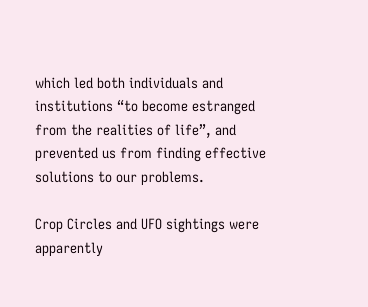which led both individuals and institutions “to become estranged from the realities of life”, and prevented us from finding effective solutions to our problems.

Crop Circles and UFO sightings were apparently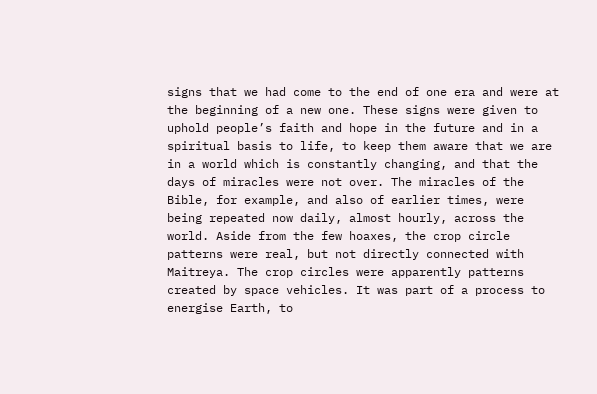signs that we had come to the end of one era and were at the beginning of a new one. These signs were given to uphold people’s faith and hope in the future and in a spiritual basis to life, to keep them aware that we are in a world which is constantly changing, and that the days of miracles were not over. The miracles of the Bible, for example, and also of earlier times, were being repeated now daily, almost hourly, across the world. Aside from the few hoaxes, the crop circle patterns were real, but not directly connected with Maitreya. The crop circles were apparently patterns created by space vehicles. It was part of a process to energise Earth, to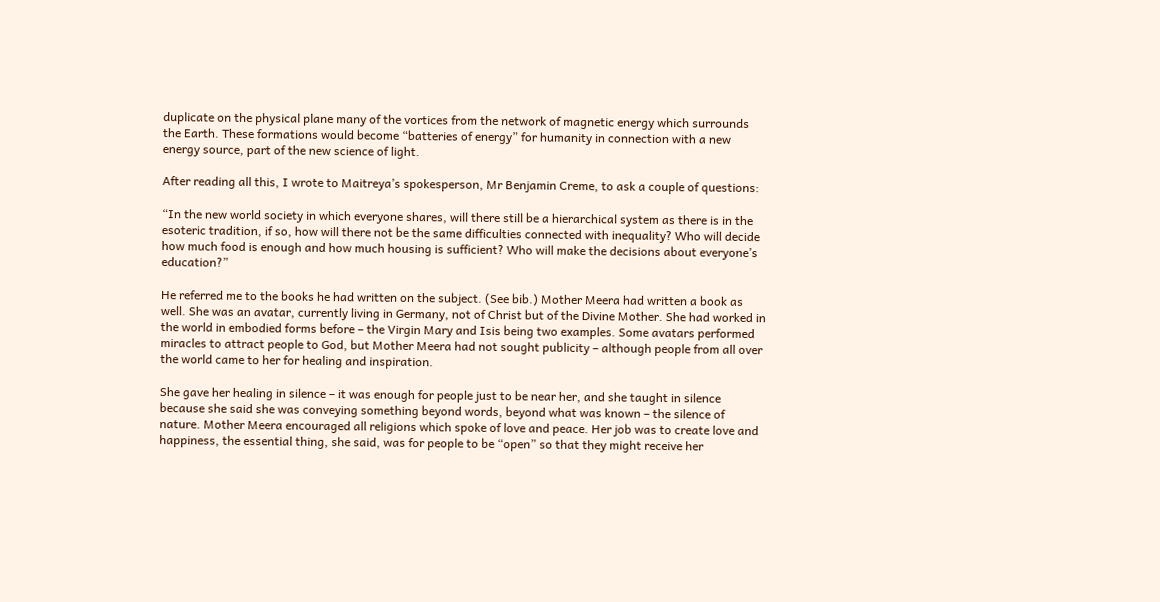duplicate on the physical plane many of the vortices from the network of magnetic energy which surrounds the Earth. These formations would become “batteries of energy” for humanity in connection with a new energy source, part of the new science of light.

After reading all this, I wrote to Maitreya’s spokesperson, Mr Benjamin Creme, to ask a couple of questions:

“In the new world society in which everyone shares, will there still be a hierarchical system as there is in the esoteric tradition, if so, how will there not be the same difficulties connected with inequality? Who will decide how much food is enough and how much housing is sufficient? Who will make the decisions about everyone’s education?”

He referred me to the books he had written on the subject. (See bib.) Mother Meera had written a book as well. She was an avatar, currently living in Germany, not of Christ but of the Divine Mother. She had worked in the world in embodied forms before – the Virgin Mary and Isis being two examples. Some avatars performed miracles to attract people to God, but Mother Meera had not sought publicity – although people from all over the world came to her for healing and inspiration.

She gave her healing in silence – it was enough for people just to be near her, and she taught in silence because she said she was conveying something beyond words, beyond what was known – the silence of nature. Mother Meera encouraged all religions which spoke of love and peace. Her job was to create love and happiness, the essential thing, she said, was for people to be “open” so that they might receive her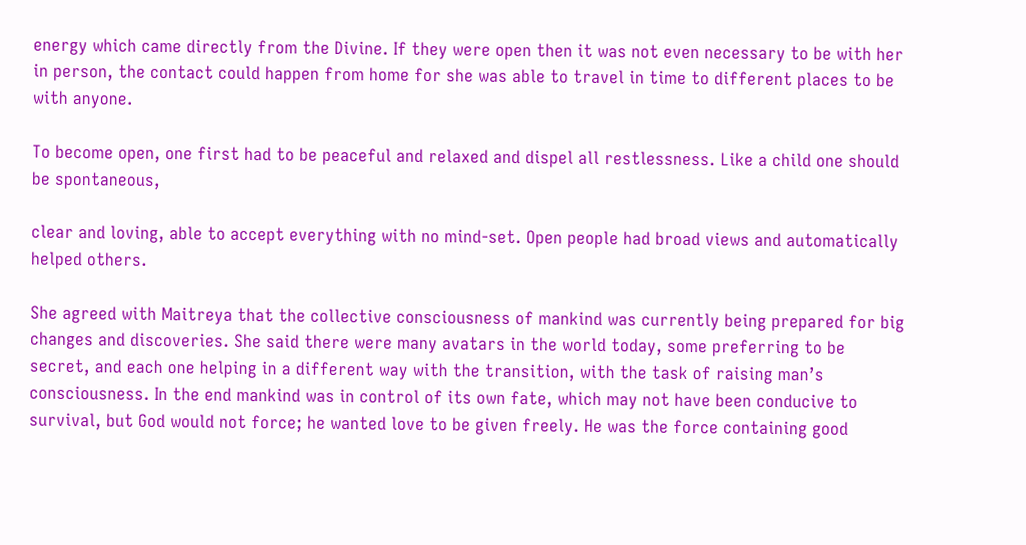energy which came directly from the Divine. If they were open then it was not even necessary to be with her in person, the contact could happen from home for she was able to travel in time to different places to be with anyone.

To become open, one first had to be peaceful and relaxed and dispel all restlessness. Like a child one should be spontaneous,

clear and loving, able to accept everything with no mind-set. Open people had broad views and automatically helped others.

She agreed with Maitreya that the collective consciousness of mankind was currently being prepared for big changes and discoveries. She said there were many avatars in the world today, some preferring to be secret, and each one helping in a different way with the transition, with the task of raising man’s consciousness. In the end mankind was in control of its own fate, which may not have been conducive to survival, but God would not force; he wanted love to be given freely. He was the force containing good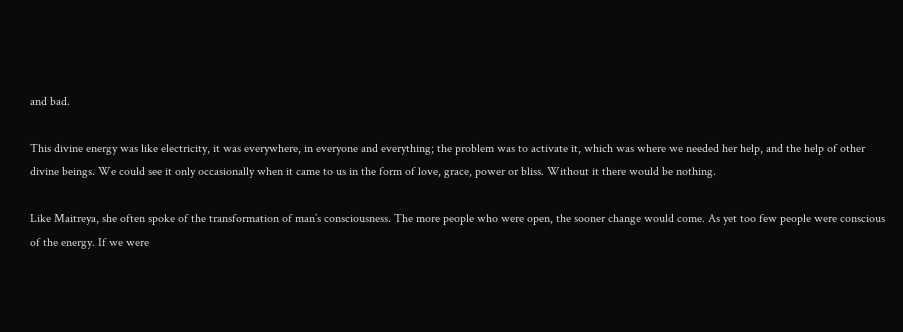and bad.

This divine energy was like electricity, it was everywhere, in everyone and everything; the problem was to activate it, which was where we needed her help, and the help of other divine beings. We could see it only occasionally when it came to us in the form of love, grace, power or bliss. Without it there would be nothing.

Like Maitreya, she often spoke of the transformation of man’s consciousness. The more people who were open, the sooner change would come. As yet too few people were conscious of the energy. If we were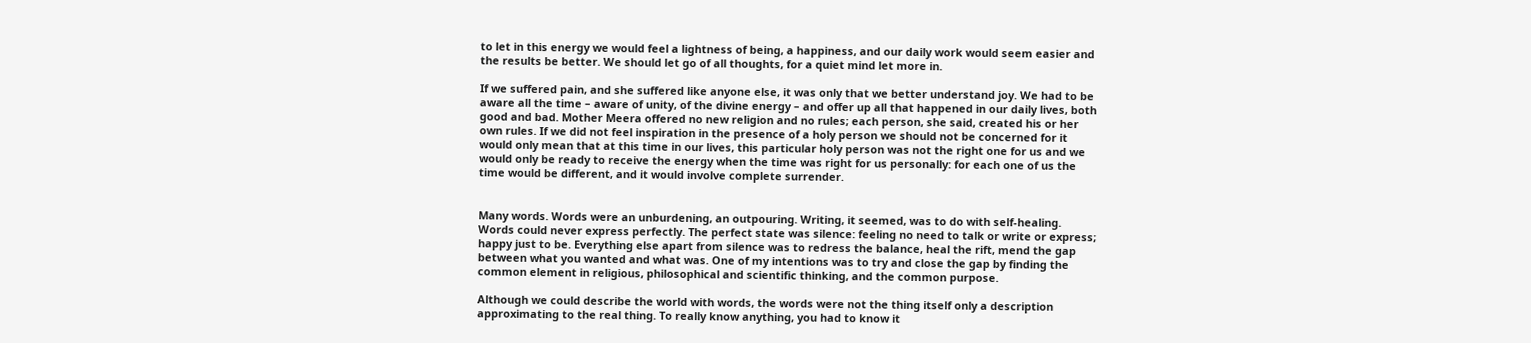to let in this energy we would feel a lightness of being, a happiness, and our daily work would seem easier and the results be better. We should let go of all thoughts, for a quiet mind let more in.

If we suffered pain, and she suffered like anyone else, it was only that we better understand joy. We had to be aware all the time – aware of unity, of the divine energy – and offer up all that happened in our daily lives, both good and bad. Mother Meera offered no new religion and no rules; each person, she said, created his or her own rules. If we did not feel inspiration in the presence of a holy person we should not be concerned for it would only mean that at this time in our lives, this particular holy person was not the right one for us and we would only be ready to receive the energy when the time was right for us personally: for each one of us the time would be different, and it would involve complete surrender.


Many words. Words were an unburdening, an outpouring. Writing, it seemed, was to do with self-healing. Words could never express perfectly. The perfect state was silence: feeling no need to talk or write or express; happy just to be. Everything else apart from silence was to redress the balance, heal the rift, mend the gap between what you wanted and what was. One of my intentions was to try and close the gap by finding the common element in religious, philosophical and scientific thinking, and the common purpose.

Although we could describe the world with words, the words were not the thing itself only a description approximating to the real thing. To really know anything, you had to know it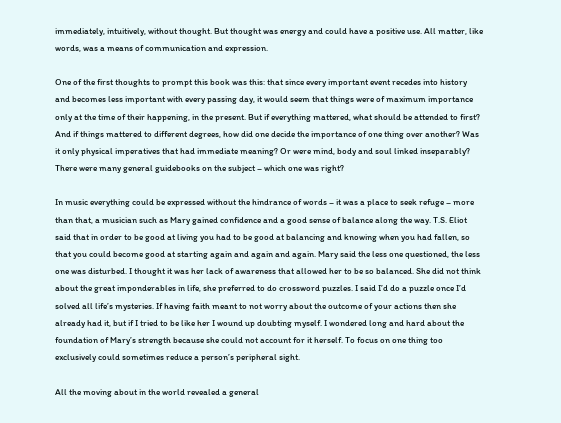immediately, intuitively, without thought. But thought was energy and could have a positive use. All matter, like words, was a means of communication and expression.

One of the first thoughts to prompt this book was this: that since every important event recedes into history and becomes less important with every passing day, it would seem that things were of maximum importance only at the time of their happening, in the present. But if everything mattered, what should be attended to first? And if things mattered to different degrees, how did one decide the importance of one thing over another? Was it only physical imperatives that had immediate meaning? Or were mind, body and soul linked inseparably? There were many general guidebooks on the subject – which one was right?

In music everything could be expressed without the hindrance of words – it was a place to seek refuge – more than that, a musician such as Mary gained confidence and a good sense of balance along the way. T.S. Eliot said that in order to be good at living you had to be good at balancing and knowing when you had fallen, so that you could become good at starting again and again and again. Mary said the less one questioned, the less one was disturbed. I thought it was her lack of awareness that allowed her to be so balanced. She did not think about the great imponderables in life, she preferred to do crossword puzzles. I said I’d do a puzzle once I’d solved all life’s mysteries. If having faith meant to not worry about the outcome of your actions then she already had it, but if I tried to be like her I wound up doubting myself. I wondered long and hard about the foundation of Mary’s strength because she could not account for it herself. To focus on one thing too exclusively could sometimes reduce a person’s peripheral sight.

All the moving about in the world revealed a general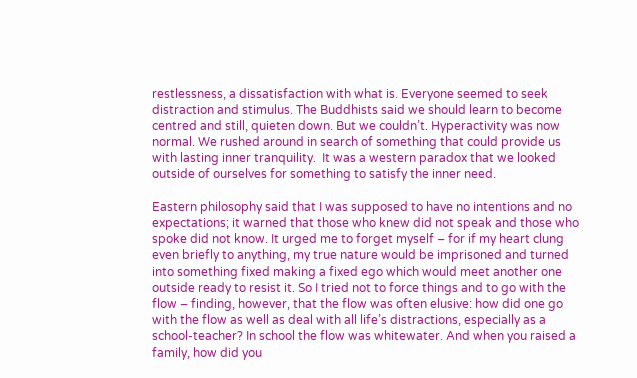restlessness, a dissatisfaction with what is. Everyone seemed to seek distraction and stimulus. The Buddhists said we should learn to become centred and still, quieten down. But we couldn’t. Hyperactivity was now normal. We rushed around in search of something that could provide us with lasting inner tranquility.  It was a western paradox that we looked outside of ourselves for something to satisfy the inner need.

Eastern philosophy said that I was supposed to have no intentions and no expectations; it warned that those who knew did not speak and those who spoke did not know. It urged me to forget myself – for if my heart clung even briefly to anything, my true nature would be imprisoned and turned into something fixed making a fixed ego which would meet another one outside ready to resist it. So I tried not to force things and to go with the flow – finding, however, that the flow was often elusive: how did one go with the flow as well as deal with all life’s distractions, especially as a school-teacher? In school the flow was whitewater. And when you raised a family, how did you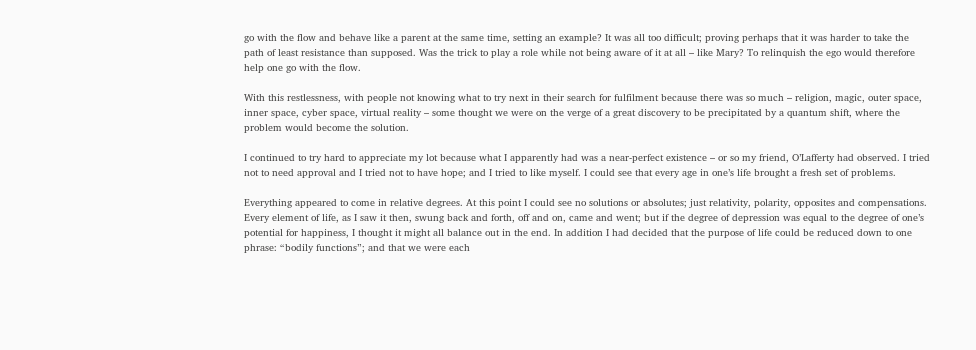go with the flow and behave like a parent at the same time, setting an example? It was all too difficult; proving perhaps that it was harder to take the path of least resistance than supposed. Was the trick to play a role while not being aware of it at all – like Mary? To relinquish the ego would therefore help one go with the flow.

With this restlessness, with people not knowing what to try next in their search for fulfilment because there was so much – religion, magic, outer space, inner space, cyber space, virtual reality – some thought we were on the verge of a great discovery to be precipitated by a quantum shift, where the problem would become the solution.

I continued to try hard to appreciate my lot because what I apparently had was a near-perfect existence – or so my friend, O’Lafferty had observed. I tried not to need approval and I tried not to have hope; and I tried to like myself. I could see that every age in one’s life brought a fresh set of problems.

Everything appeared to come in relative degrees. At this point I could see no solutions or absolutes; just relativity, polarity, opposites and compensations. Every element of life, as I saw it then, swung back and forth, off and on, came and went; but if the degree of depression was equal to the degree of one’s potential for happiness, I thought it might all balance out in the end. In addition I had decided that the purpose of life could be reduced down to one phrase: “bodily functions”; and that we were each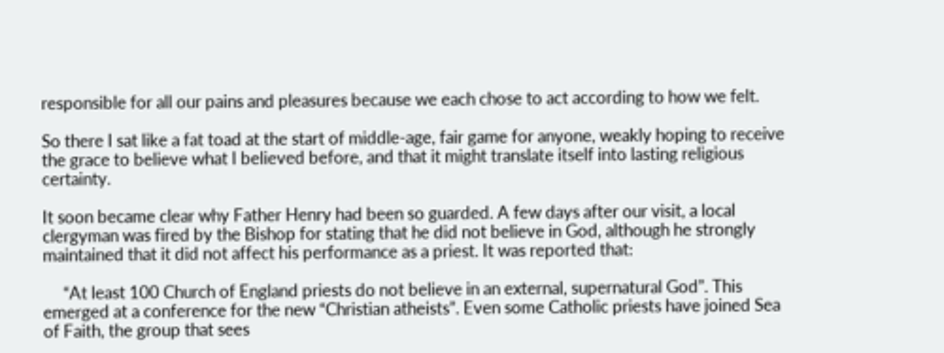responsible for all our pains and pleasures because we each chose to act according to how we felt.

So there I sat like a fat toad at the start of middle-age, fair game for anyone, weakly hoping to receive the grace to believe what I believed before, and that it might translate itself into lasting religious certainty.

It soon became clear why Father Henry had been so guarded. A few days after our visit, a local clergyman was fired by the Bishop for stating that he did not believe in God, although he strongly maintained that it did not affect his performance as a priest. It was reported that:

     “At least 100 Church of England priests do not believe in an external, supernatural God”. This emerged at a conference for the new “Christian atheists”. Even some Catholic priests have joined Sea of Faith, the group that sees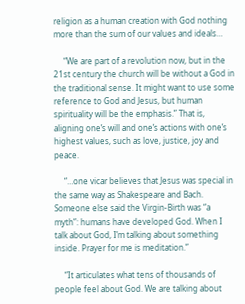religion as a human creation with God nothing more than the sum of our values and ideals…

     “We are part of a revolution now, but in the 21st century the church will be without a God in the traditional sense. It might want to use some reference to God and Jesus, but human spirituality will be the emphasis.” That is, aligning one’s will and one’s actions with one’s highest values, such as love, justice, joy and peace.

     “…one vicar believes that Jesus was special in the same way as Shakespeare and Bach. Someone else said the Virgin-Birth was “a myth”: humans have developed God. When I talk about God, I’m talking about something inside. Prayer for me is meditation.”

     “It articulates what tens of thousands of people feel about God. We are talking about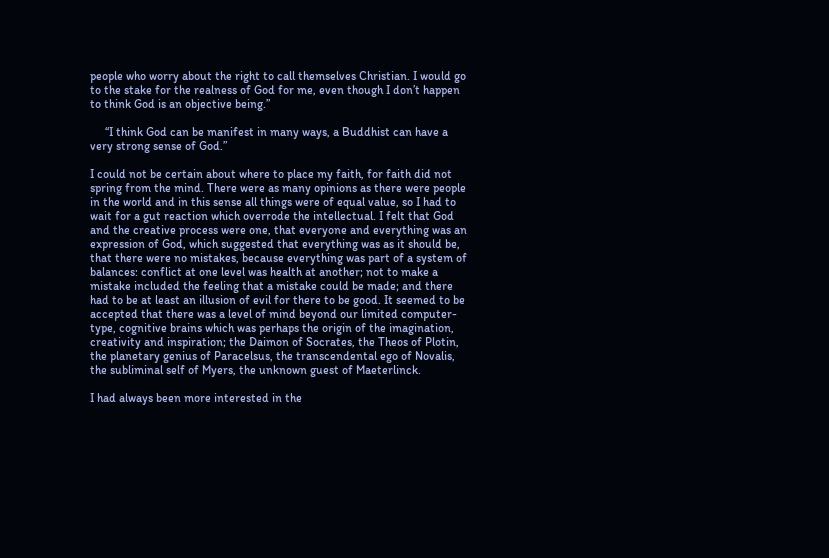people who worry about the right to call themselves Christian. I would go to the stake for the realness of God for me, even though I don’t happen to think God is an objective being.”

     “I think God can be manifest in many ways, a Buddhist can have a very strong sense of God.”

I could not be certain about where to place my faith, for faith did not spring from the mind. There were as many opinions as there were people in the world and in this sense all things were of equal value, so I had to wait for a gut reaction which overrode the intellectual. I felt that God and the creative process were one, that everyone and everything was an expression of God, which suggested that everything was as it should be, that there were no mistakes, because everything was part of a system of balances: conflict at one level was health at another; not to make a mistake included the feeling that a mistake could be made; and there had to be at least an illusion of evil for there to be good. It seemed to be accepted that there was a level of mind beyond our limited computer-type, cognitive brains which was perhaps the origin of the imagination, creativity and inspiration; the Daimon of Socrates, the Theos of Plotin, the planetary genius of Paracelsus, the transcendental ego of Novalis, the subliminal self of Myers, the unknown guest of Maeterlinck.

I had always been more interested in the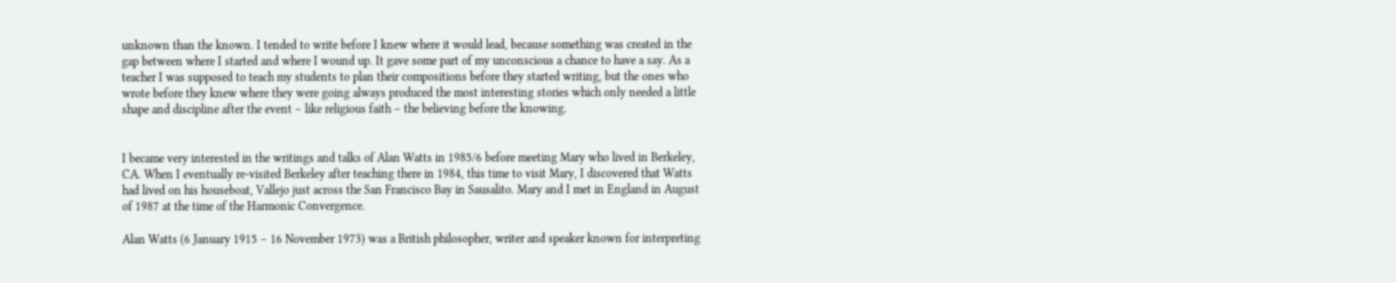unknown than the known. I tended to write before I knew where it would lead, because something was created in the gap between where I started and where I wound up. It gave some part of my unconscious a chance to have a say. As a teacher I was supposed to teach my students to plan their compositions before they started writing, but the ones who wrote before they knew where they were going always produced the most interesting stories which only needed a little shape and discipline after the event – like religious faith – the believing before the knowing.


I became very interested in the writings and talks of Alan Watts in 1985/6 before meeting Mary who lived in Berkeley, CA. When I eventually re-visited Berkeley after teaching there in 1984, this time to visit Mary, I discovered that Watts had lived on his houseboat, Vallejo just across the San Francisco Bay in Sausalito. Mary and I met in England in August of 1987 at the time of the Harmonic Convergence.

Alan Watts (6 January 1915 – 16 November 1973) was a British philosopher, writer and speaker known for interpreting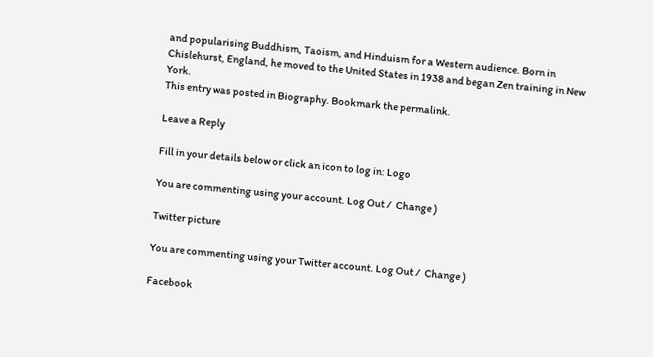and popularising Buddhism, Taoism, and Hinduism for a Western audience. Born in Chislehurst, England, he moved to the United States in 1938 and began Zen training in New York.
This entry was posted in Biography. Bookmark the permalink.

Leave a Reply

Fill in your details below or click an icon to log in: Logo

You are commenting using your account. Log Out /  Change )

Twitter picture

You are commenting using your Twitter account. Log Out /  Change )

Facebook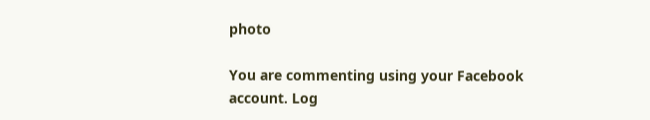photo

You are commenting using your Facebook account. Log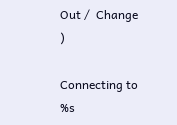Out /  Change )

Connecting to %s